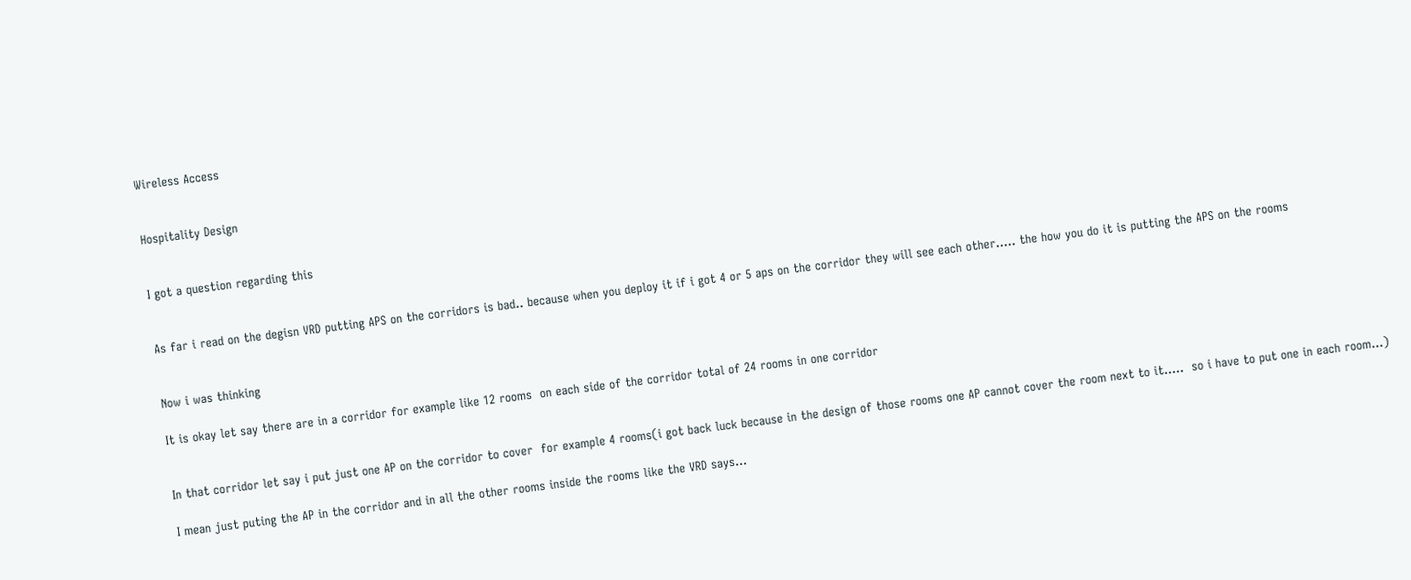Wireless Access


Hospitality Design


I got a question regarding this


As far i read on the degisn VRD putting APS on the corridors is bad.. because when you deploy it if i got 4 or 5 aps on the corridor they will see each other..... the how you do it is putting the APS on the rooms


Now i was thinking

It is okay let say there are in a corridor for example like 12 rooms  on each side of the corridor total of 24 rooms in one corridor


In that corridor let say i put just one AP on the corridor to cover  for example 4 rooms(i got back luck because in the design of those rooms one AP cannot cover the room next to it.....  so i have to put one in each room...)

I mean just puting the AP in the corridor and in all the other rooms inside the rooms like the VRD says...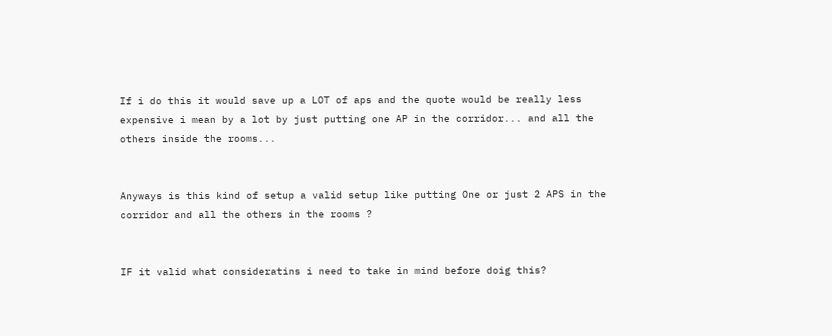If i do this it would save up a LOT of aps and the quote would be really less expensive i mean by a lot by just putting one AP in the corridor... and all the others inside the rooms...


Anyways is this kind of setup a valid setup like putting One or just 2 APS in the corridor and all the others in the rooms ?


IF it valid what consideratins i need to take in mind before doig this?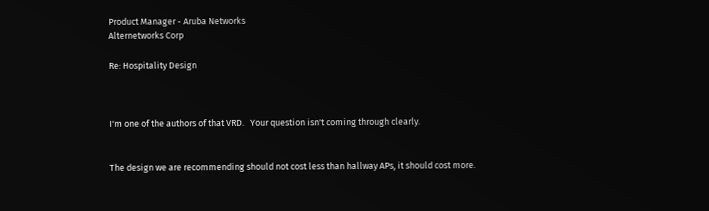Product Manager - Aruba Networks
Alternetworks Corp

Re: Hospitality Design



I'm one of the authors of that VRD.   Your question isn't coming through clearly.


The design we are recommending should not cost less than hallway APs, it should cost more.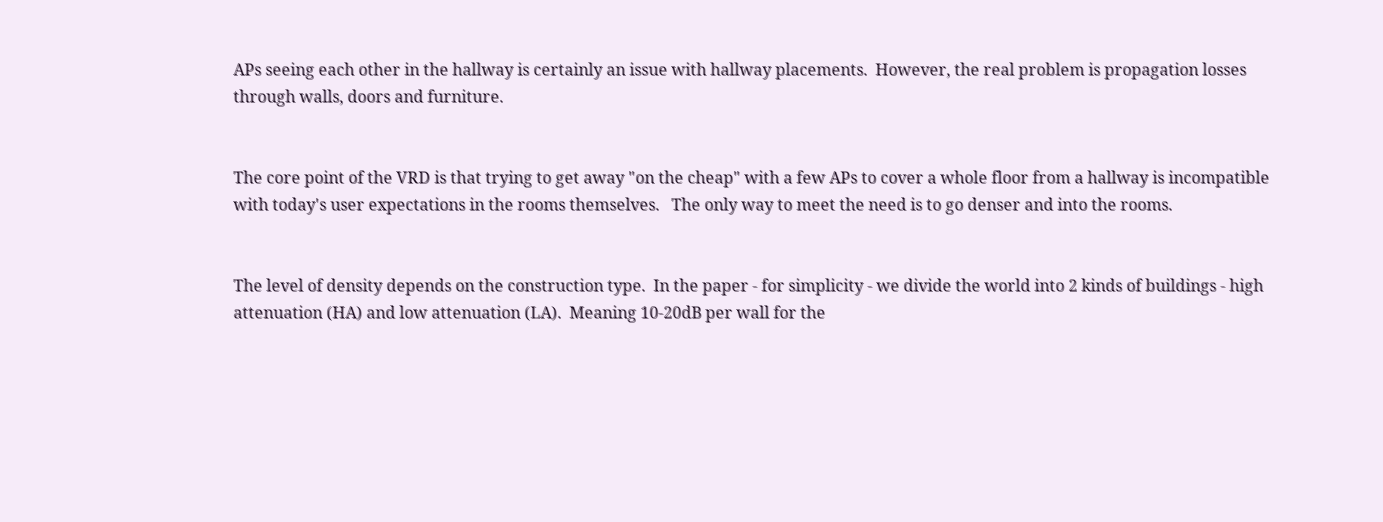APs seeing each other in the hallway is certainly an issue with hallway placements.  However, the real problem is propagation losses through walls, doors and furniture.


The core point of the VRD is that trying to get away "on the cheap" with a few APs to cover a whole floor from a hallway is incompatible with today's user expectations in the rooms themselves.   The only way to meet the need is to go denser and into the rooms.


The level of density depends on the construction type.  In the paper - for simplicity - we divide the world into 2 kinds of buildings - high attenuation (HA) and low attenuation (LA).  Meaning 10-20dB per wall for the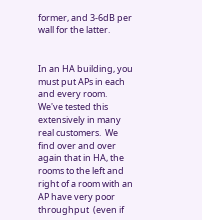former, and 3-6dB per wall for the latter.


In an HA building, you must put APs in each and every room.   We've tested this extensively in many real customers.  We find over and over again that in HA, the rooms to the left and right of a room with an AP have very poor throughput  (even if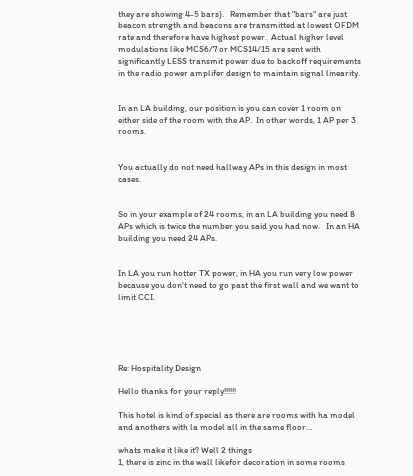they are showing 4-5 bars).   Remember that "bars" are just beacon strength and beacons are transmitted at lowest OFDM rate and therefore have highest power.  Actual higher level modulations like MCS6/7 or MCS14/15 are sent with significantly LESS transmit power due to backoff requirements in the radio power amplifer design to maintain signal linearity.


In an LA building, our position is you can cover 1 room on either side of the room with the AP.  In other words, 1 AP per 3 rooms.


You actually do not need hallway APs in this design in most cases.


So in your example of 24 rooms, in an LA building you need 8 APs which is twice the number you said you had now.   In an HA building you need 24 APs.


In LA you run hotter TX power, in HA you run very low power because you don't need to go past the first wall and we want to limit CCI.





Re: Hospitality Design

Hello thanks for your reply!!!!!!

This hotel is kind of.special as there are rooms with ha model and anothers with la model all in the same floor...

whats make it like it? Well 2 things
1, there is zinc in the wall likefor decoration in some rooms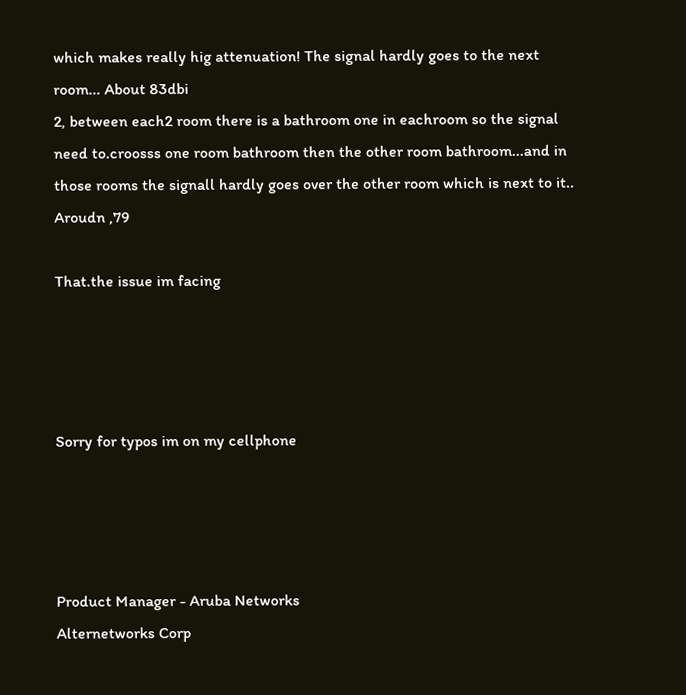which makes really hig attenuation! The signal hardly goes to the next room... About 83dbi
2, between each2 room there is a bathroom one in eachroom so the signal need to.croosss one room bathroom then the other room bathroom...and in those rooms the signall hardly goes over the other room which is next to it.. Aroudn ,79

That.the issue im facing




Sorry for typos im on my cellphone




Product Manager - Aruba Networks
Alternetworks Corp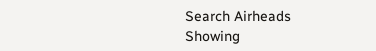Search Airheads
Showing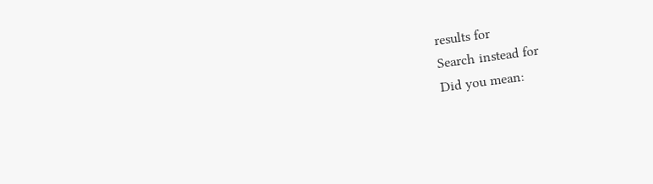results for
Search instead for
Did you mean: